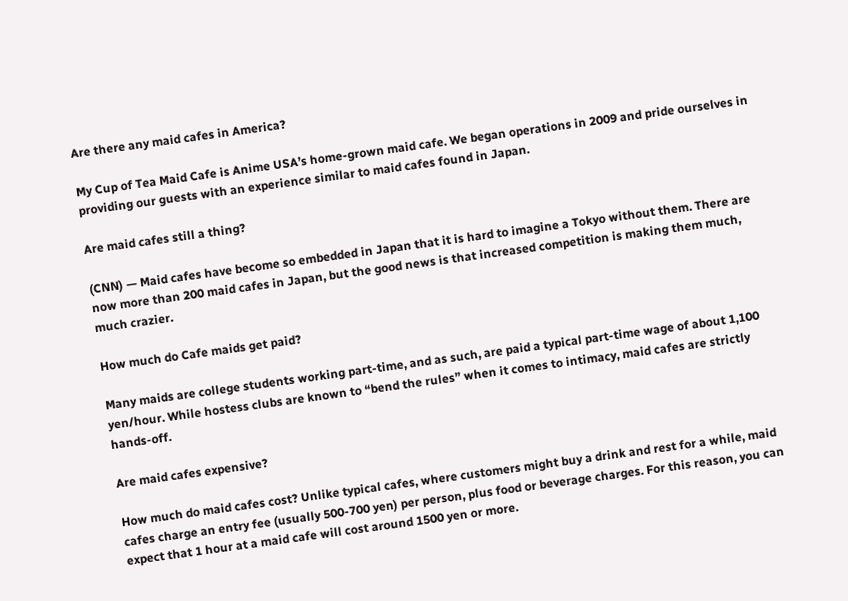Are there any maid cafes in America?

My Cup of Tea Maid Cafe is Anime USA’s home-grown maid cafe. We began operations in 2009 and pride ourselves in providing our guests with an experience similar to maid cafes found in Japan.

Are maid cafes still a thing?

(CNN) — Maid cafes have become so embedded in Japan that it is hard to imagine a Tokyo without them. There are now more than 200 maid cafes in Japan, but the good news is that increased competition is making them much, much crazier.

How much do Cafe maids get paid?

Many maids are college students working part-time, and as such, are paid a typical part-time wage of about 1,100 yen/hour. While hostess clubs are known to “bend the rules” when it comes to intimacy, maid cafes are strictly hands-off.

Are maid cafes expensive?

How much do maid cafes cost? Unlike typical cafes, where customers might buy a drink and rest for a while, maid cafes charge an entry fee (usually 500-700 yen) per person, plus food or beverage charges. For this reason, you can expect that 1 hour at a maid cafe will cost around 1500 yen or more.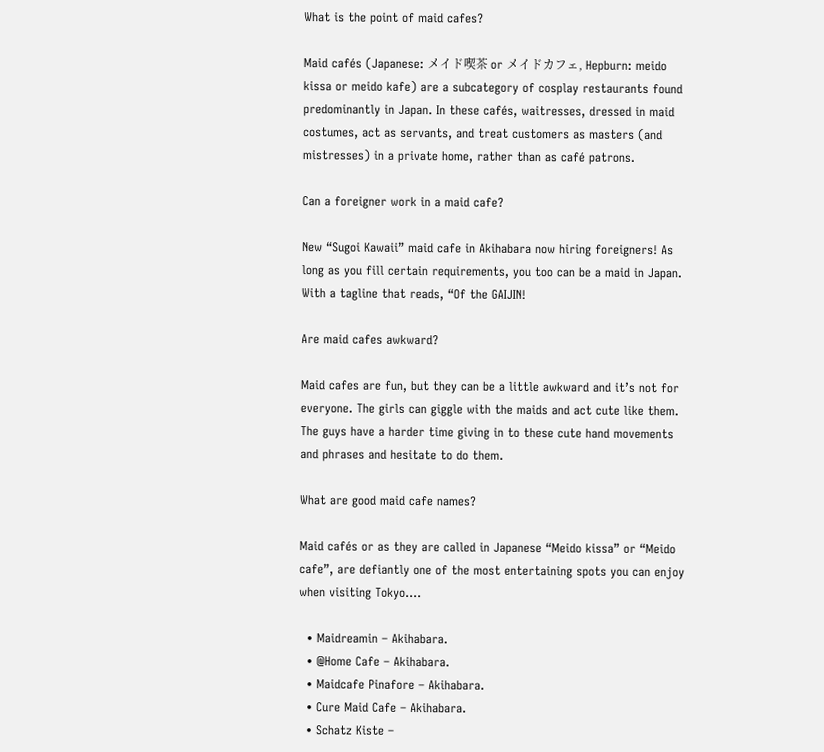What is the point of maid cafes?

Maid cafés (Japanese: メイド喫茶 or メイドカフェ, Hepburn: meido kissa or meido kafe) are a subcategory of cosplay restaurants found predominantly in Japan. In these cafés, waitresses, dressed in maid costumes, act as servants, and treat customers as masters (and mistresses) in a private home, rather than as café patrons.

Can a foreigner work in a maid cafe?

New “Sugoi Kawaii” maid cafe in Akihabara now hiring foreigners! As long as you fill certain requirements, you too can be a maid in Japan. With a tagline that reads, “Of the GAIJIN!

Are maid cafes awkward?

Maid cafes are fun, but they can be a little awkward and it’s not for everyone. The girls can giggle with the maids and act cute like them. The guys have a harder time giving in to these cute hand movements and phrases and hesitate to do them.

What are good maid cafe names?

Maid cafés or as they are called in Japanese “Meido kissa” or “Meido cafe”, are defiantly one of the most entertaining spots you can enjoy when visiting Tokyo….

  • Maidreamin – Akihabara.
  • @Home Cafe – Akihabara.
  • Maidcafe Pinafore – Akihabara.
  • Cure Maid Cafe – Akihabara.
  • Schatz Kiste –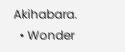Akihabara.
  • Wonder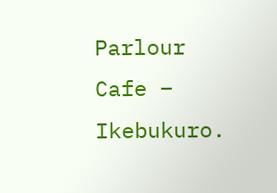Parlour Cafe – Ikebukuro.